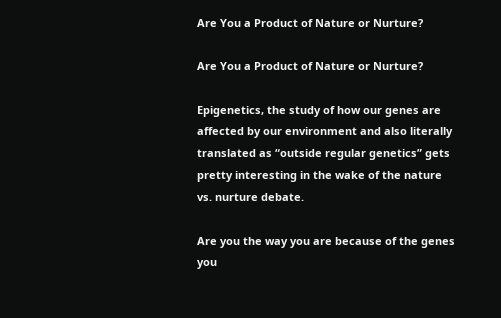Are You a Product of Nature or Nurture?

Are You a Product of Nature or Nurture?

Epigenetics, the study of how our genes are affected by our environment and also literally translated as “outside regular genetics” gets pretty interesting in the wake of the nature vs. nurture debate.

Are you the way you are because of the genes you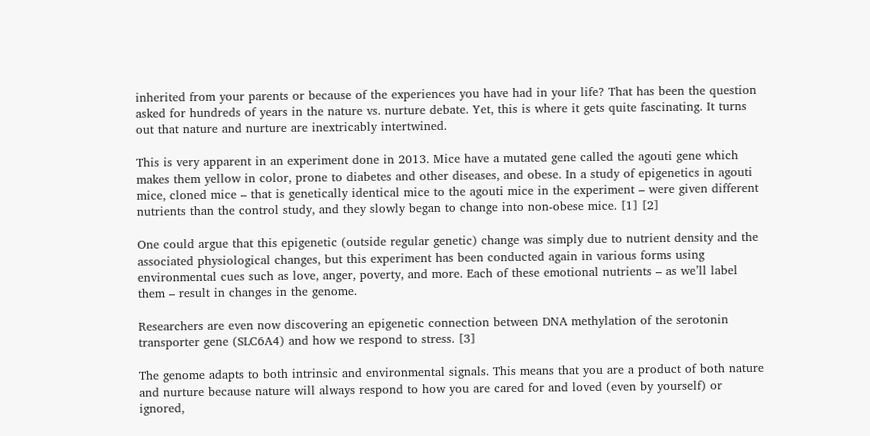inherited from your parents or because of the experiences you have had in your life? That has been the question asked for hundreds of years in the nature vs. nurture debate. Yet, this is where it gets quite fascinating. It turns out that nature and nurture are inextricably intertwined.

This is very apparent in an experiment done in 2013. Mice have a mutated gene called the agouti gene which makes them yellow in color, prone to diabetes and other diseases, and obese. In a study of epigenetics in agouti mice, cloned mice – that is genetically identical mice to the agouti mice in the experiment – were given different nutrients than the control study, and they slowly began to change into non-obese mice. [1] [2]

One could argue that this epigenetic (outside regular genetic) change was simply due to nutrient density and the associated physiological changes, but this experiment has been conducted again in various forms using environmental cues such as love, anger, poverty, and more. Each of these emotional nutrients – as we’ll label them – result in changes in the genome.

Researchers are even now discovering an epigenetic connection between DNA methylation of the serotonin transporter gene (SLC6A4) and how we respond to stress. [3]

The genome adapts to both intrinsic and environmental signals. This means that you are a product of both nature and nurture because nature will always respond to how you are cared for and loved (even by yourself) or ignored,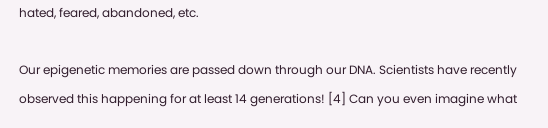hated, feared, abandoned, etc.

Our epigenetic memories are passed down through our DNA. Scientists have recently observed this happening for at least 14 generations! [4] Can you even imagine what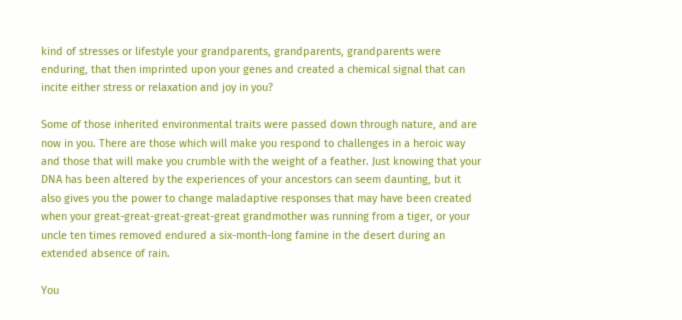kind of stresses or lifestyle your grandparents, grandparents, grandparents were enduring, that then imprinted upon your genes and created a chemical signal that can incite either stress or relaxation and joy in you?

Some of those inherited environmental traits were passed down through nature, and are now in you. There are those which will make you respond to challenges in a heroic way and those that will make you crumble with the weight of a feather. Just knowing that your DNA has been altered by the experiences of your ancestors can seem daunting, but it also gives you the power to change maladaptive responses that may have been created when your great-great-great-great-great grandmother was running from a tiger, or your uncle ten times removed endured a six-month-long famine in the desert during an extended absence of rain.

You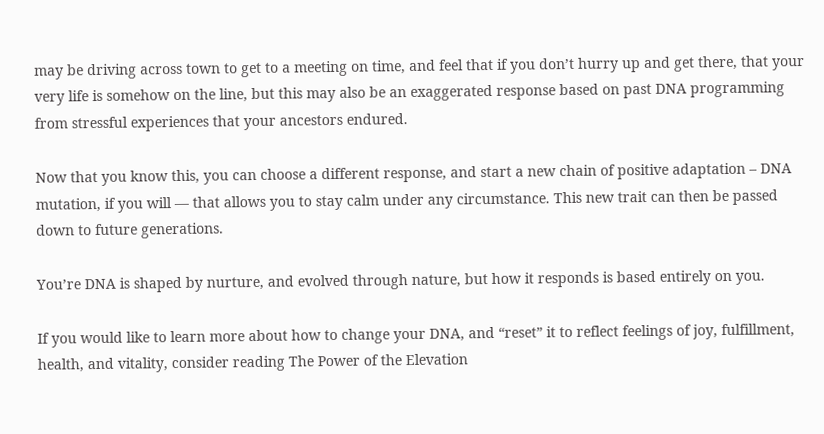may be driving across town to get to a meeting on time, and feel that if you don’t hurry up and get there, that your very life is somehow on the line, but this may also be an exaggerated response based on past DNA programming from stressful experiences that your ancestors endured.

Now that you know this, you can choose a different response, and start a new chain of positive adaptation – DNA mutation, if you will — that allows you to stay calm under any circumstance. This new trait can then be passed down to future generations.

You’re DNA is shaped by nurture, and evolved through nature, but how it responds is based entirely on you.

If you would like to learn more about how to change your DNA, and “reset” it to reflect feelings of joy, fulfillment, health, and vitality, consider reading The Power of the Elevation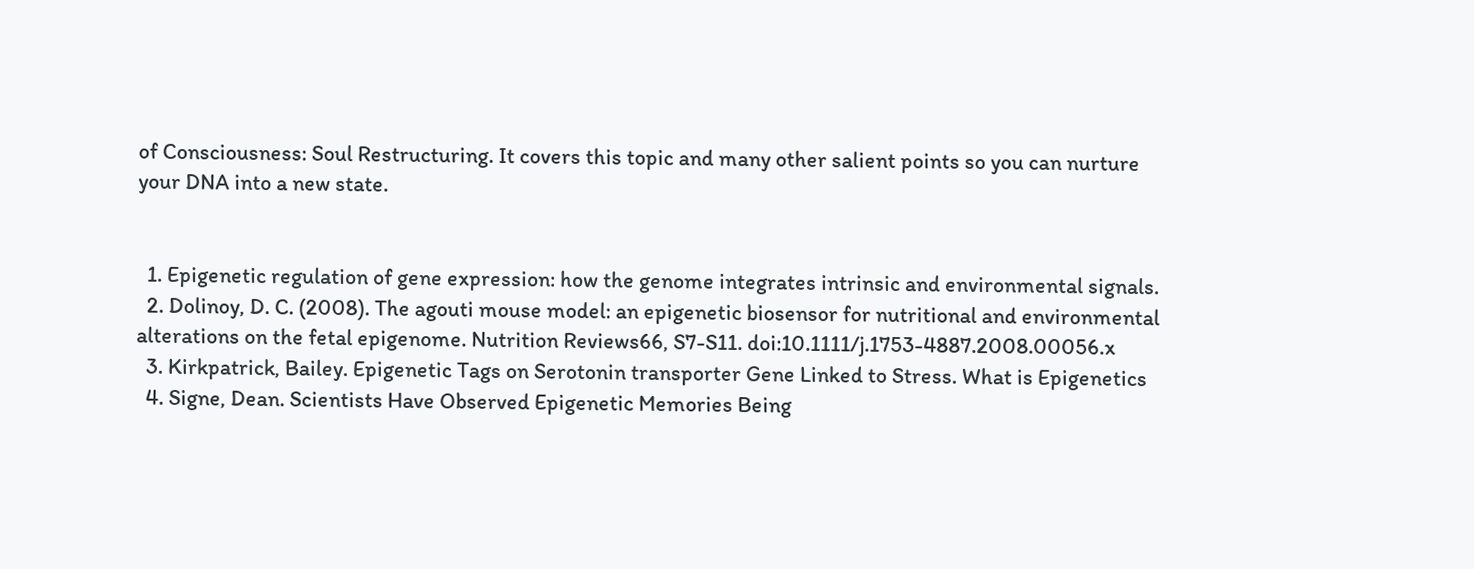of Consciousness: Soul Restructuring. It covers this topic and many other salient points so you can nurture your DNA into a new state.


  1. Epigenetic regulation of gene expression: how the genome integrates intrinsic and environmental signals.
  2. Dolinoy, D. C. (2008). The agouti mouse model: an epigenetic biosensor for nutritional and environmental alterations on the fetal epigenome. Nutrition Reviews66, S7-S11. doi:10.1111/j.1753-4887.2008.00056.x
  3. Kirkpatrick, Bailey. Epigenetic Tags on Serotonin transporter Gene Linked to Stress. What is Epigenetics
  4. Signe, Dean. Scientists Have Observed Epigenetic Memories Being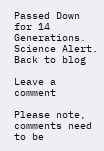Passed Down for 14 Generations. Science Alert.
Back to blog

Leave a comment

Please note, comments need to be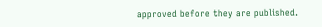approved before they are published.